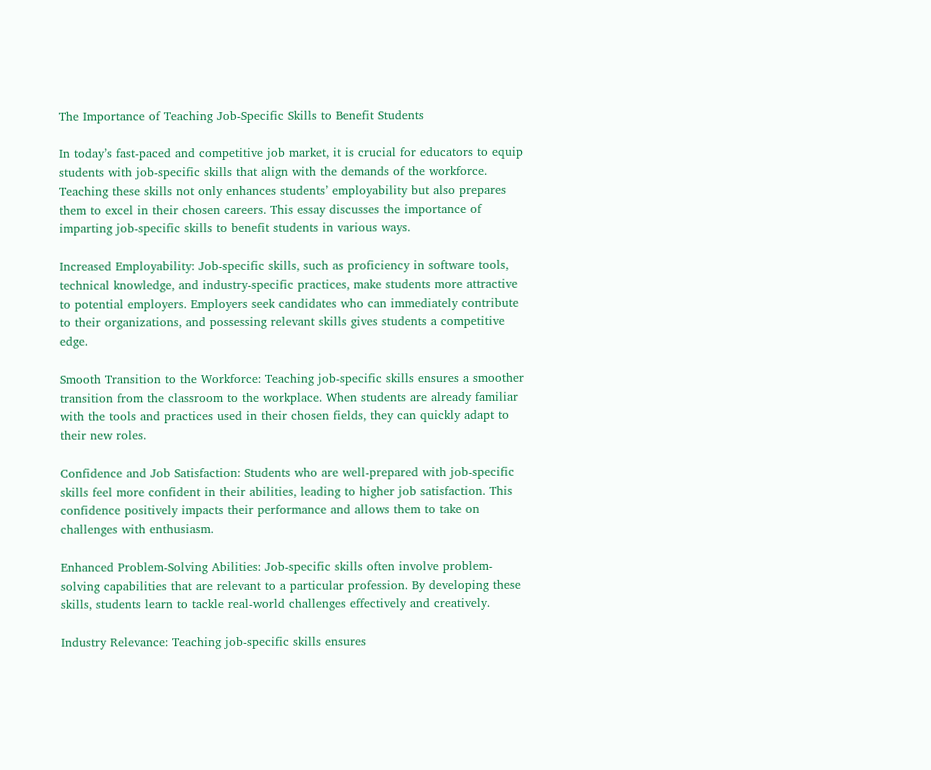The Importance of Teaching Job-Specific Skills to Benefit Students

In today’s fast-paced and competitive job market, it is crucial for educators to equip students with job-specific skills that align with the demands of the workforce. Teaching these skills not only enhances students’ employability but also prepares them to excel in their chosen careers. This essay discusses the importance of imparting job-specific skills to benefit students in various ways.

Increased Employability: Job-specific skills, such as proficiency in software tools, technical knowledge, and industry-specific practices, make students more attractive to potential employers. Employers seek candidates who can immediately contribute to their organizations, and possessing relevant skills gives students a competitive edge.

Smooth Transition to the Workforce: Teaching job-specific skills ensures a smoother transition from the classroom to the workplace. When students are already familiar with the tools and practices used in their chosen fields, they can quickly adapt to their new roles.

Confidence and Job Satisfaction: Students who are well-prepared with job-specific skills feel more confident in their abilities, leading to higher job satisfaction. This confidence positively impacts their performance and allows them to take on challenges with enthusiasm.

Enhanced Problem-Solving Abilities: Job-specific skills often involve problem-solving capabilities that are relevant to a particular profession. By developing these skills, students learn to tackle real-world challenges effectively and creatively.

Industry Relevance: Teaching job-specific skills ensures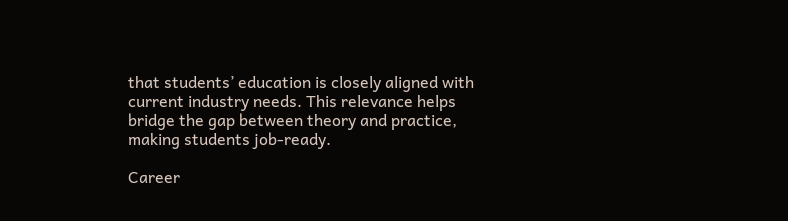that students’ education is closely aligned with current industry needs. This relevance helps bridge the gap between theory and practice, making students job-ready.

Career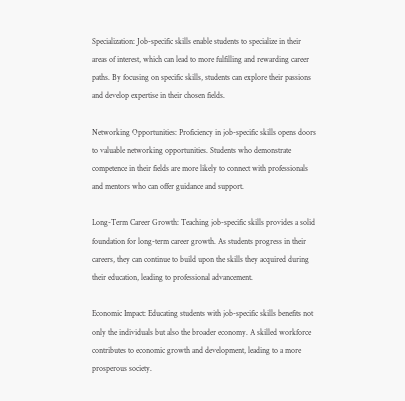Specialization: Job-specific skills enable students to specialize in their areas of interest, which can lead to more fulfilling and rewarding career paths. By focusing on specific skills, students can explore their passions and develop expertise in their chosen fields.

Networking Opportunities: Proficiency in job-specific skills opens doors to valuable networking opportunities. Students who demonstrate competence in their fields are more likely to connect with professionals and mentors who can offer guidance and support.

Long-Term Career Growth: Teaching job-specific skills provides a solid foundation for long-term career growth. As students progress in their careers, they can continue to build upon the skills they acquired during their education, leading to professional advancement.

Economic Impact: Educating students with job-specific skills benefits not only the individuals but also the broader economy. A skilled workforce contributes to economic growth and development, leading to a more prosperous society.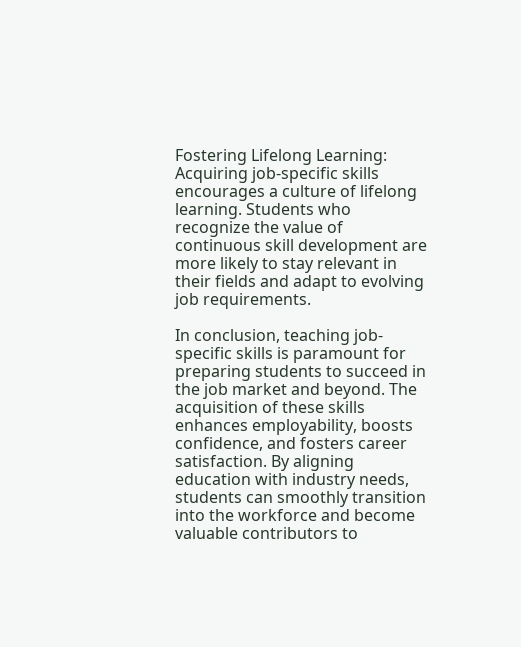Fostering Lifelong Learning: Acquiring job-specific skills encourages a culture of lifelong learning. Students who recognize the value of continuous skill development are more likely to stay relevant in their fields and adapt to evolving job requirements.

In conclusion, teaching job-specific skills is paramount for preparing students to succeed in the job market and beyond. The acquisition of these skills enhances employability, boosts confidence, and fosters career satisfaction. By aligning education with industry needs, students can smoothly transition into the workforce and become valuable contributors to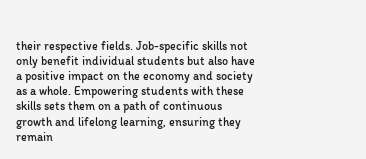their respective fields. Job-specific skills not only benefit individual students but also have a positive impact on the economy and society as a whole. Empowering students with these skills sets them on a path of continuous growth and lifelong learning, ensuring they remain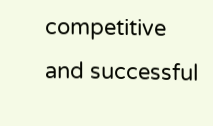competitive and successful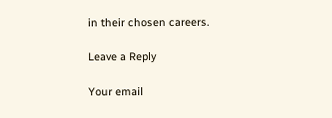in their chosen careers.

Leave a Reply

Your email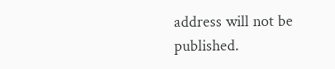address will not be published.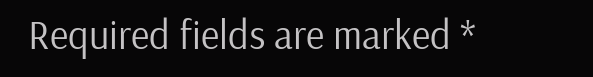Required fields are marked *